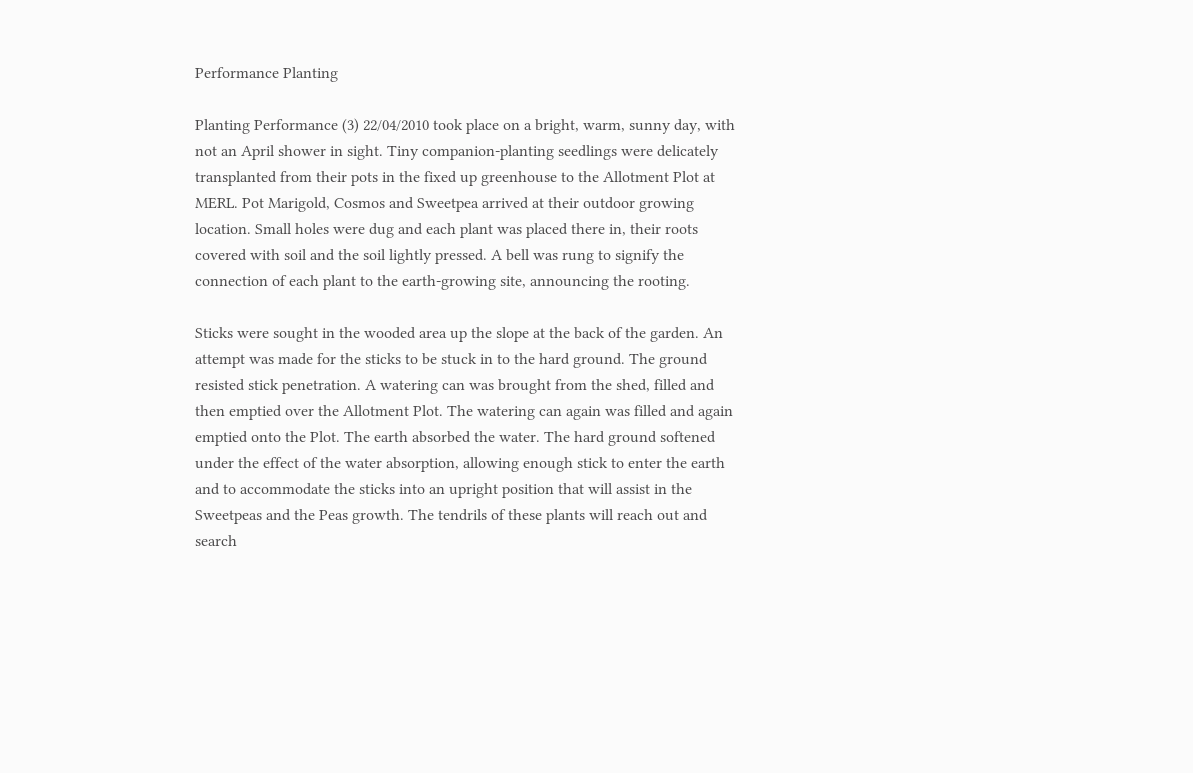Performance Planting

Planting Performance (3) 22/04/2010 took place on a bright, warm, sunny day, with not an April shower in sight. Tiny companion-planting seedlings were delicately transplanted from their pots in the fixed up greenhouse to the Allotment Plot at MERL. Pot Marigold, Cosmos and Sweetpea arrived at their outdoor growing location. Small holes were dug and each plant was placed there in, their roots covered with soil and the soil lightly pressed. A bell was rung to signify the connection of each plant to the earth-growing site, announcing the rooting.

Sticks were sought in the wooded area up the slope at the back of the garden. An attempt was made for the sticks to be stuck in to the hard ground. The ground resisted stick penetration. A watering can was brought from the shed, filled and then emptied over the Allotment Plot. The watering can again was filled and again emptied onto the Plot. The earth absorbed the water. The hard ground softened under the effect of the water absorption, allowing enough stick to enter the earth and to accommodate the sticks into an upright position that will assist in the Sweetpeas and the Peas growth. The tendrils of these plants will reach out and search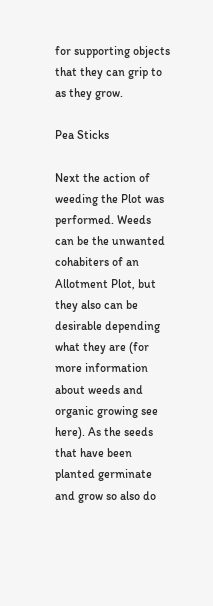for supporting objects that they can grip to as they grow.

Pea Sticks

Next the action of weeding the Plot was performed. Weeds can be the unwanted cohabiters of an Allotment Plot, but they also can be desirable depending what they are (for more information about weeds and organic growing see here). As the seeds that have been planted germinate and grow so also do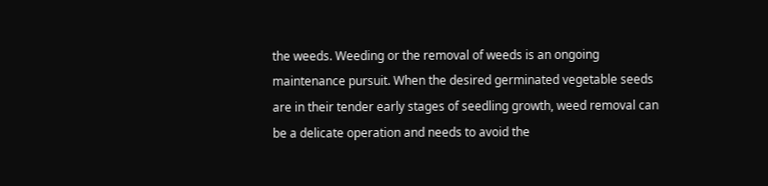the weeds. Weeding or the removal of weeds is an ongoing maintenance pursuit. When the desired germinated vegetable seeds are in their tender early stages of seedling growth, weed removal can be a delicate operation and needs to avoid the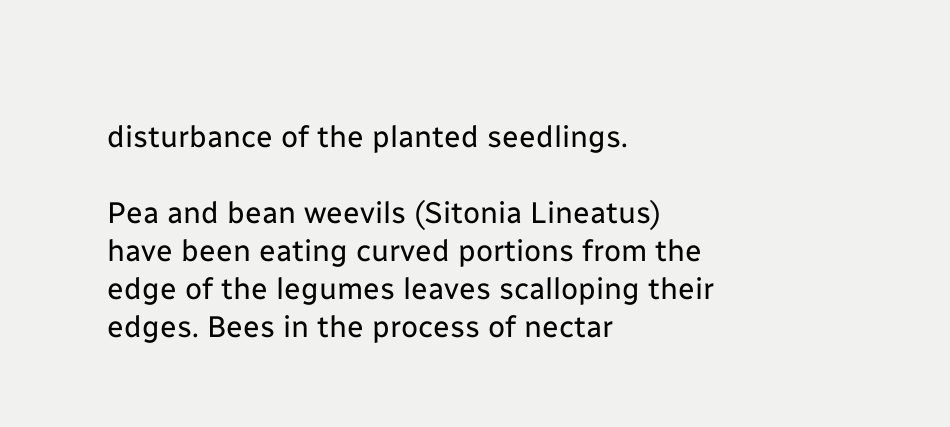disturbance of the planted seedlings.

Pea and bean weevils (Sitonia Lineatus) have been eating curved portions from the edge of the legumes leaves scalloping their edges. Bees in the process of nectar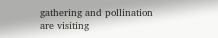gathering and pollination are visiting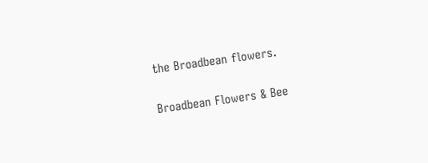the Broadbean flowers.

Broadbean Flowers & Bee